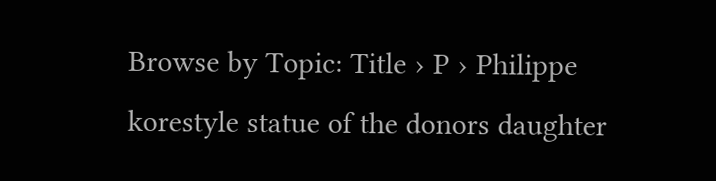Browse by Topic: Title › P › Philippe korestyle statue of the donors daughter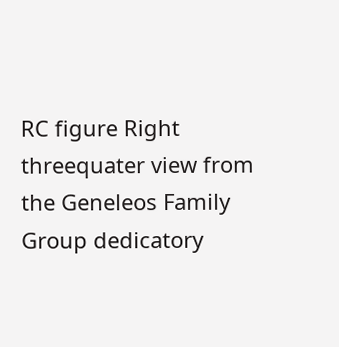RC figure Right threequater view from the Geneleos Family Group dedicatory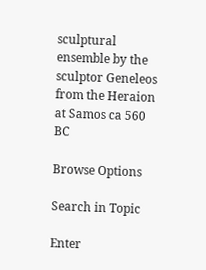sculptural ensemble by the sculptor Geneleos from the Heraion at Samos ca 560 BC

Browse Options

Search in Topic

Enter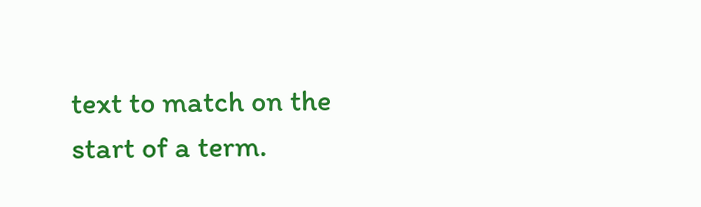text to match on the start of a term.